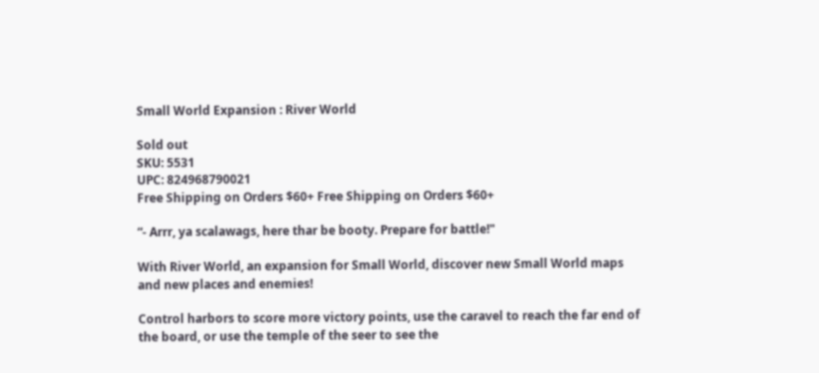Small World Expansion : River World

Sold out
SKU: 5531
UPC: 824968790021
Free Shipping on Orders $60+ Free Shipping on Orders $60+

“- Arrr, ya scalawags, here thar be booty. Prepare for battle!"

With River World, an expansion for Small World, discover new Small World maps and new places and enemies!

Control harbors to score more victory points, use the caravel to reach the far end of the board, or use the temple of the seer to see the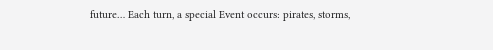future… Each turn, a special Event occurs: pirates, storms,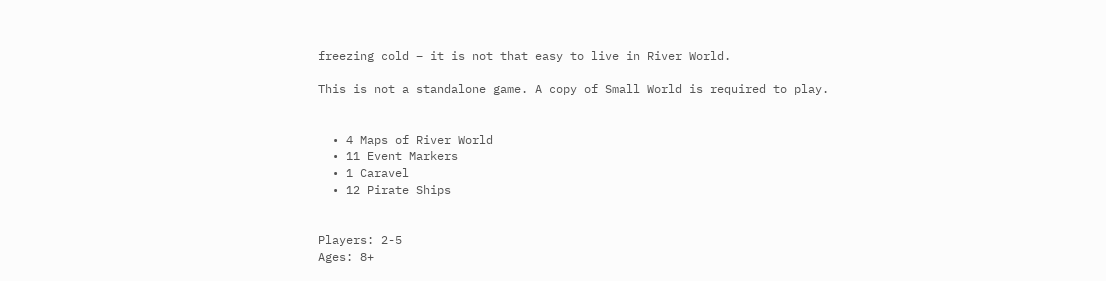freezing cold – it is not that easy to live in River World.

This is not a standalone game. A copy of Small World is required to play.


  • 4 Maps of River World
  • 11 Event Markers
  • 1 Caravel
  • 12 Pirate Ships


Players: 2-5
Ages: 8+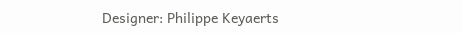Designer: Philippe Keyaerts